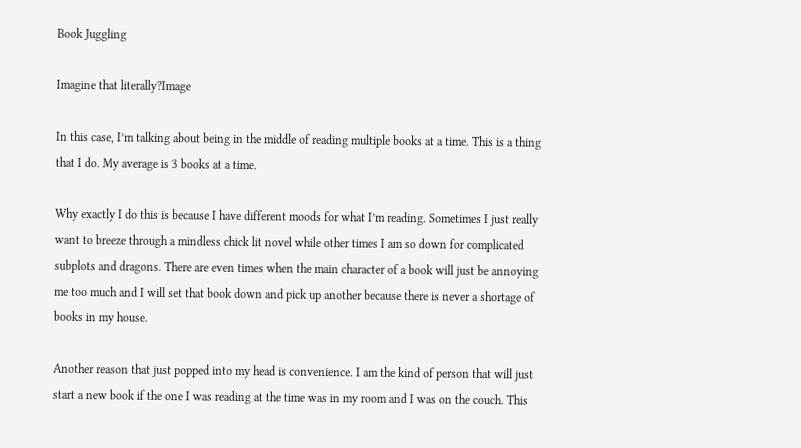Book Juggling

Imagine that literally?Image

In this case, I’m talking about being in the middle of reading multiple books at a time. This is a thing that I do. My average is 3 books at a time.

Why exactly I do this is because I have different moods for what I’m reading. Sometimes I just really want to breeze through a mindless chick lit novel while other times I am so down for complicated subplots and dragons. There are even times when the main character of a book will just be annoying me too much and I will set that book down and pick up another because there is never a shortage of books in my house.

Another reason that just popped into my head is convenience. I am the kind of person that will just start a new book if the one I was reading at the time was in my room and I was on the couch. This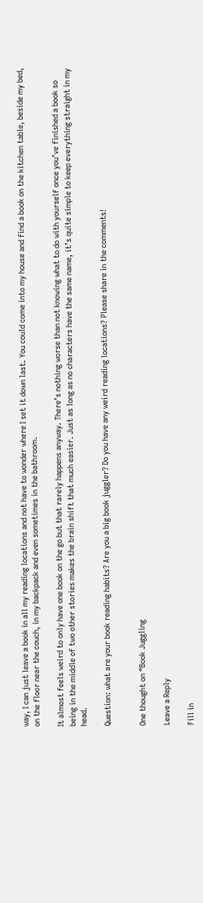way, I can just leave a book in all my reading locations and not have to wonder where I set it down last. You could come into my house and find a book on the kitchen table, beside my bed, on the floor near the couch, in my backpack and even sometimes in the bathroom.

It almost feels weird to only have one book on the go but that rarely happens anyway. There’s nothing worse than not knowing what to do with yourself once you’ve finished a book so being in the middle of two other stories makes the brain shift that much easier. Just as long as no characters have the same name, it’s quite simple to keep everything straight in my head.

Question: what are your book reading habits? Are you a big book juggler? Do you have any weird reading locations? Please share in the comments!


One thought on “Book Juggling

Leave a Reply

Fill in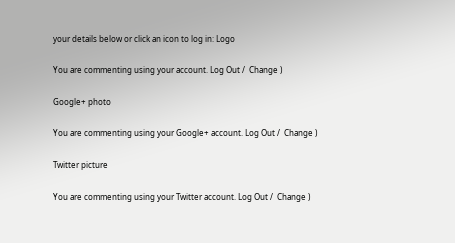your details below or click an icon to log in: Logo

You are commenting using your account. Log Out /  Change )

Google+ photo

You are commenting using your Google+ account. Log Out /  Change )

Twitter picture

You are commenting using your Twitter account. Log Out /  Change )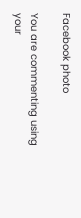Facebook photo

You are commenting using your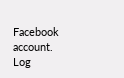Facebook account. Log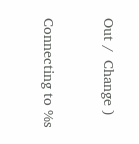Out /  Change )


Connecting to %s